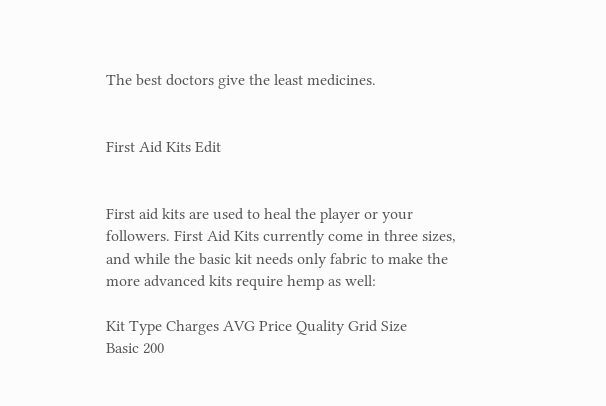The best doctors give the least medicines.


First Aid Kits Edit


First aid kits are used to heal the player or your followers. First Aid Kits currently come in three sizes, and while the basic kit needs only fabric to make the more advanced kits require hemp as well:

Kit Type Charges AVG Price Quality Grid Size
Basic 200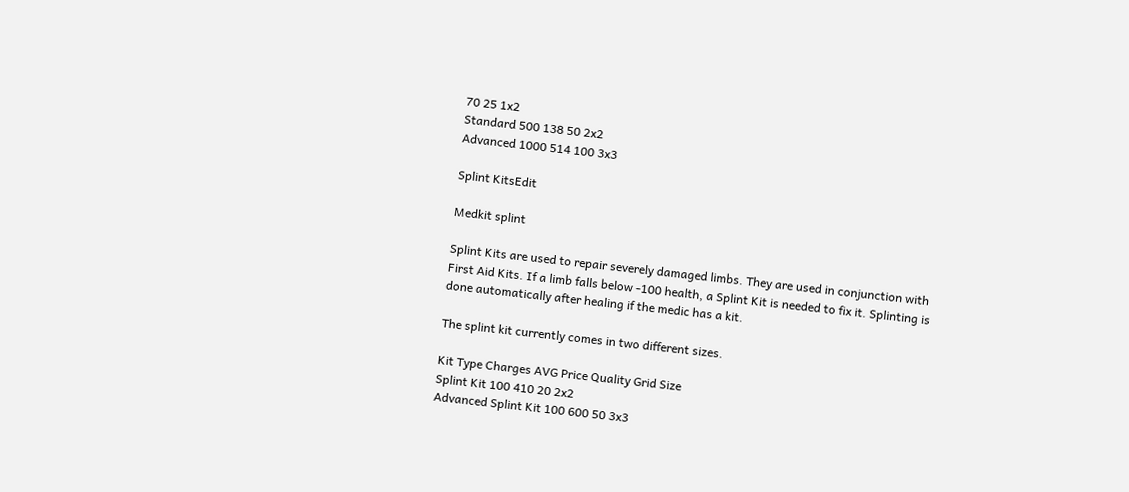70 25 1x2
Standard 500 138 50 2x2
Advanced 1000 514 100 3x3

Splint KitsEdit

Medkit splint

Splint Kits are used to repair severely damaged limbs. They are used in conjunction with First Aid Kits. If a limb falls below -100 health, a Splint Kit is needed to fix it. Splinting is done automatically after healing if the medic has a kit.

The splint kit currently comes in two different sizes.

Kit Type Charges AVG Price Quality Grid Size
Splint Kit 100 410 20 2x2
Advanced Splint Kit 100 600 50 3x3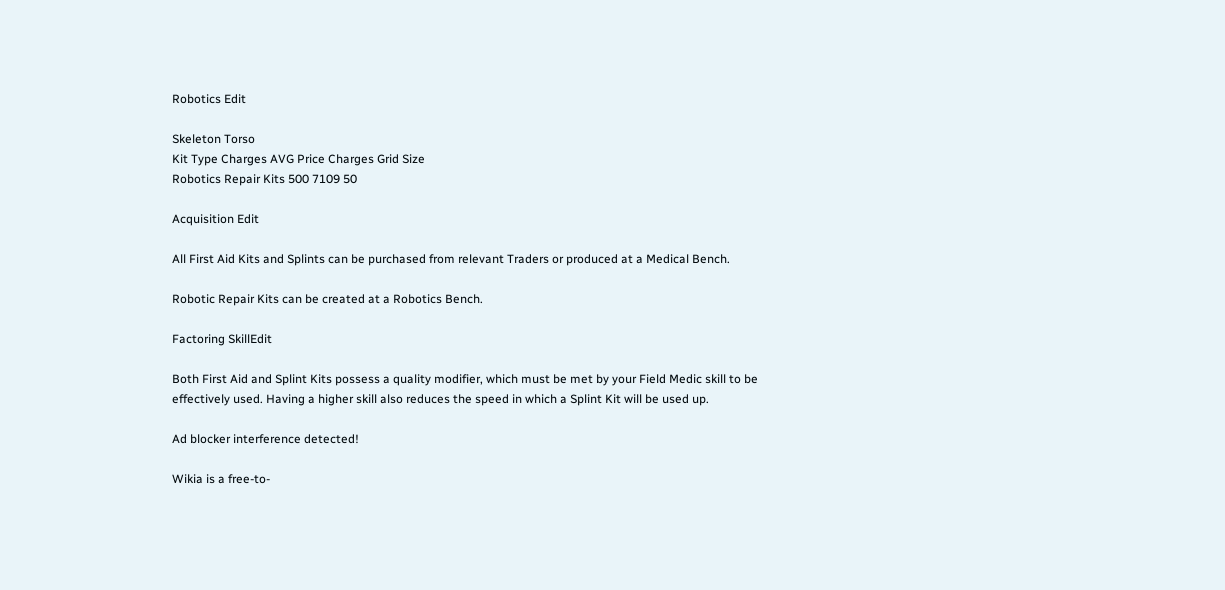Robotics Edit

Skeleton Torso
Kit Type Charges AVG Price Charges Grid Size
Robotics Repair Kits 500 7109 50

Acquisition Edit

All First Aid Kits and Splints can be purchased from relevant Traders or produced at a Medical Bench.

Robotic Repair Kits can be created at a Robotics Bench.

Factoring SkillEdit

Both First Aid and Splint Kits possess a quality modifier, which must be met by your Field Medic skill to be effectively used. Having a higher skill also reduces the speed in which a Splint Kit will be used up.

Ad blocker interference detected!

Wikia is a free-to-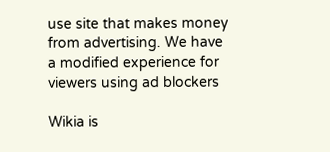use site that makes money from advertising. We have a modified experience for viewers using ad blockers

Wikia is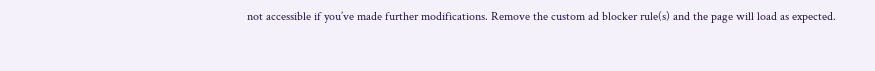not accessible if you’ve made further modifications. Remove the custom ad blocker rule(s) and the page will load as expected.